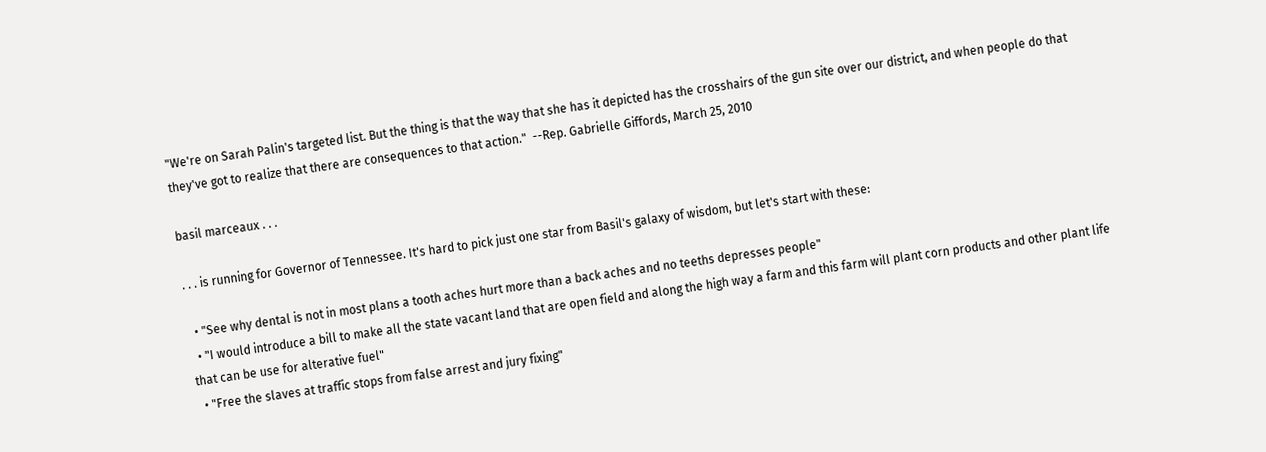"We're on Sarah Palin's targeted list. But the thing is that the way that she has it depicted has the crosshairs of the gun site over our district, and when people do that they've got to realize that there are consequences to that action."  --Rep. Gabrielle Giffords, March 25, 2010

basil marceaux . . .

. . . is running for Governor of Tennessee. It's hard to pick just one star from Basil's galaxy of wisdom, but let's start with these:

  • "See why dental is not in most plans a tooth aches hurt more than a back aches and no teeths depresses people"
  • "I would introduce a bill to make all the state vacant land that are open field and along the high way a farm and this farm will plant corn products and other plant life that can be use for alterative fuel"
  • "Free the slaves at traffic stops from false arrest and jury fixing"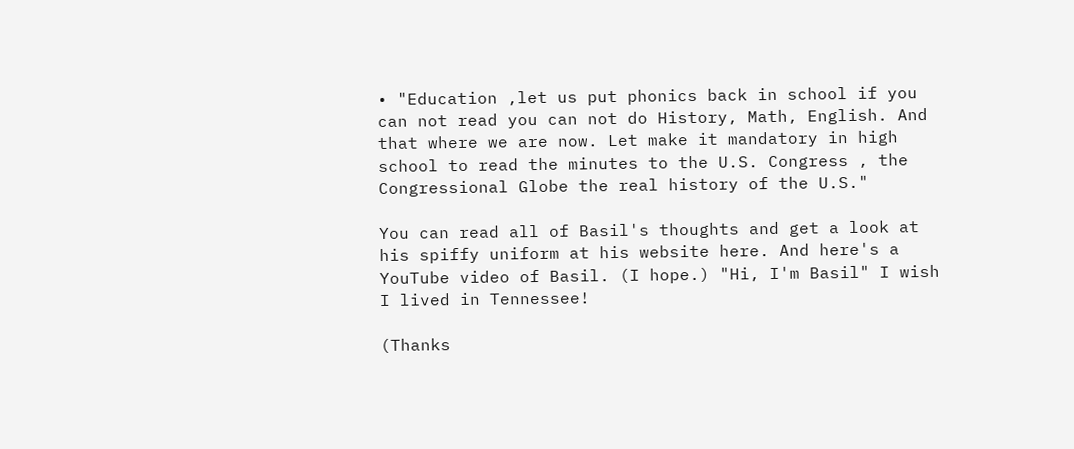• "Education ,let us put phonics back in school if you can not read you can not do History, Math, English. And that where we are now. Let make it mandatory in high school to read the minutes to the U.S. Congress , the Congressional Globe the real history of the U.S."

You can read all of Basil's thoughts and get a look at his spiffy uniform at his website here. And here's a YouTube video of Basil. (I hope.) "Hi, I'm Basil" I wish I lived in Tennessee!

(Thanks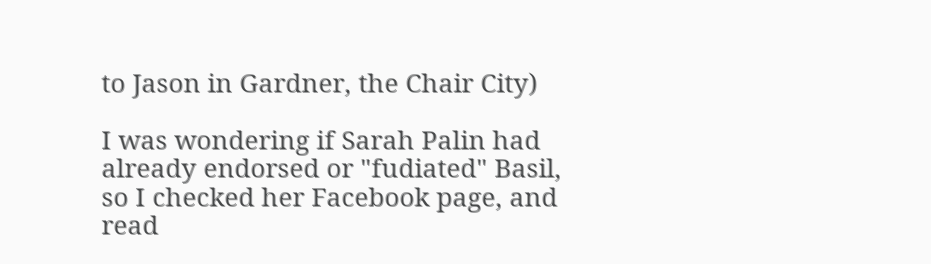to Jason in Gardner, the Chair City)

I was wondering if Sarah Palin had already endorsed or "fudiated" Basil, so I checked her Facebook page, and read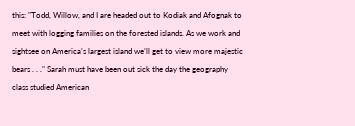this: "Todd, Willow, and I are headed out to Kodiak and Afognak to meet with logging families on the forested islands. As we work and sightsee on America’s largest island we’ll get to view more majestic bears . . ." Sarah must have been out sick the day the geography class studied American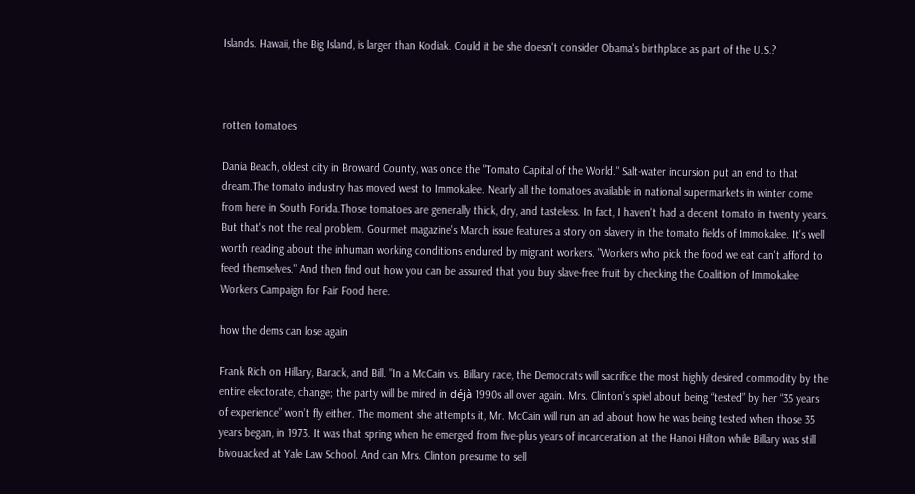Islands. Hawaii, the Big Island, is larger than Kodiak. Could it be she doesn't consider Obama's birthplace as part of the U.S.?



rotten tomatoes

Dania Beach, oldest city in Broward County, was once the "Tomato Capital of the World." Salt-water incursion put an end to that dream.The tomato industry has moved west to Immokalee. Nearly all the tomatoes available in national supermarkets in winter come from here in South Forida.Those tomatoes are generally thick, dry, and tasteless. In fact, I haven't had a decent tomato in twenty years. But that's not the real problem. Gourmet magazine's March issue features a story on slavery in the tomato fields of Immokalee. It's well worth reading about the inhuman working conditions endured by migrant workers. "Workers who pick the food we eat can't afford to feed themselves." And then find out how you can be assured that you buy slave-free fruit by checking the Coalition of Immokalee Workers Campaign for Fair Food here.

how the dems can lose again

Frank Rich on Hillary, Barack, and Bill. "In a McCain vs. Billary race, the Democrats will sacrifice the most highly desired commodity by the entire electorate, change; the party will be mired in déjà 1990s all over again. Mrs. Clinton’s spiel about being “tested” by her “35 years of experience” won’t fly either. The moment she attempts it, Mr. McCain will run an ad about how he was being tested when those 35 years began, in 1973. It was that spring when he emerged from five-plus years of incarceration at the Hanoi Hilton while Billary was still bivouacked at Yale Law School. And can Mrs. Clinton presume to sell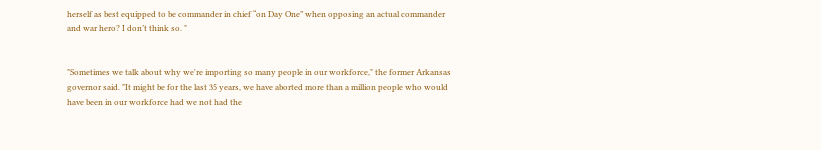herself as best equipped to be commander in chief “on Day One” when opposing an actual commander and war hero? I don’t think so. "


"Sometimes we talk about why we're importing so many people in our workforce," the former Arkansas governor said. "It might be for the last 35 years, we have aborted more than a million people who would have been in our workforce had we not had the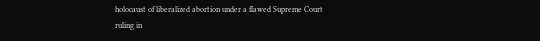holocaust of liberalized abortion under a flawed Supreme Court ruling in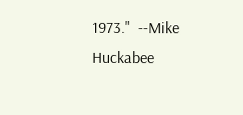1973."  --Mike Huckabee